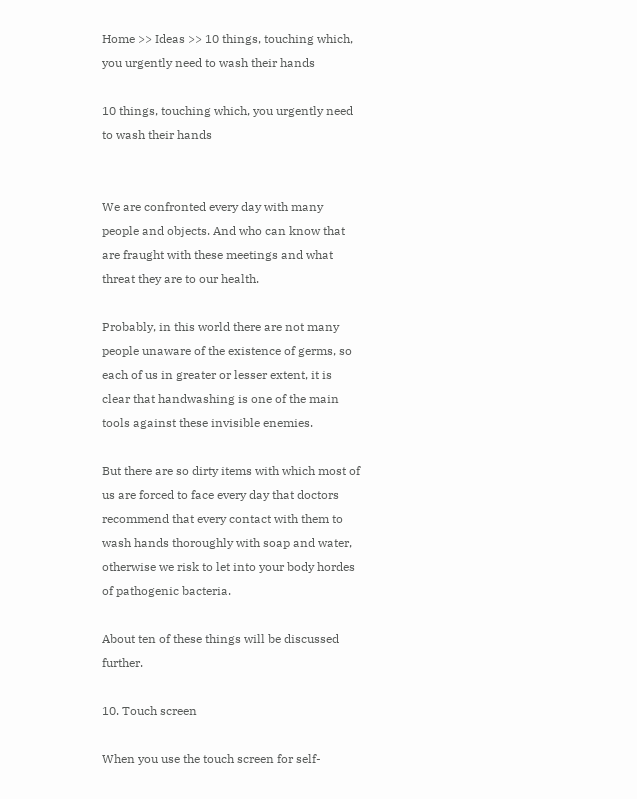Home >> Ideas >> 10 things, touching which, you urgently need to wash their hands

10 things, touching which, you urgently need to wash their hands


We are confronted every day with many people and objects. And who can know that are fraught with these meetings and what threat they are to our health.

Probably, in this world there are not many people unaware of the existence of germs, so each of us in greater or lesser extent, it is clear that handwashing is one of the main tools against these invisible enemies.

But there are so dirty items with which most of us are forced to face every day that doctors recommend that every contact with them to wash hands thoroughly with soap and water, otherwise we risk to let into your body hordes of pathogenic bacteria.

About ten of these things will be discussed further.

10. Touch screen

When you use the touch screen for self-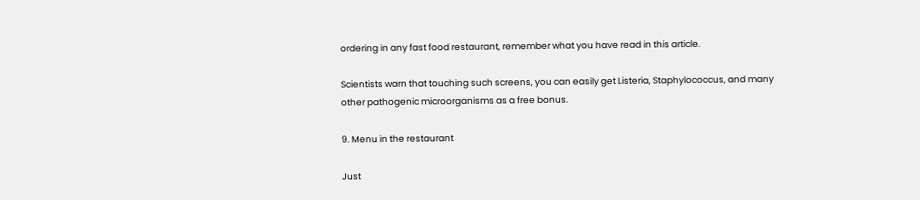ordering in any fast food restaurant, remember what you have read in this article.

Scientists warn that touching such screens, you can easily get Listeria, Staphylococcus, and many other pathogenic microorganisms as a free bonus.

9. Menu in the restaurant

Just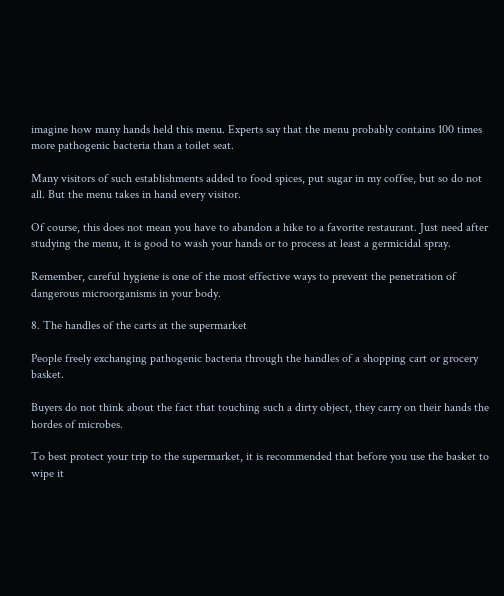imagine how many hands held this menu. Experts say that the menu probably contains 100 times more pathogenic bacteria than a toilet seat.

Many visitors of such establishments added to food spices, put sugar in my coffee, but so do not all. But the menu takes in hand every visitor.

Of course, this does not mean you have to abandon a hike to a favorite restaurant. Just need after studying the menu, it is good to wash your hands or to process at least a germicidal spray.

Remember, careful hygiene is one of the most effective ways to prevent the penetration of dangerous microorganisms in your body.

8. The handles of the carts at the supermarket

People freely exchanging pathogenic bacteria through the handles of a shopping cart or grocery basket.

Buyers do not think about the fact that touching such a dirty object, they carry on their hands the hordes of microbes.

To best protect your trip to the supermarket, it is recommended that before you use the basket to wipe it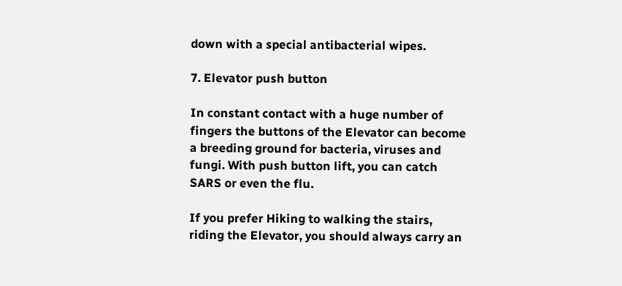down with a special antibacterial wipes.

7. Elevator push button

In constant contact with a huge number of fingers the buttons of the Elevator can become a breeding ground for bacteria, viruses and fungi. With push button lift, you can catch SARS or even the flu.

If you prefer Hiking to walking the stairs, riding the Elevator, you should always carry an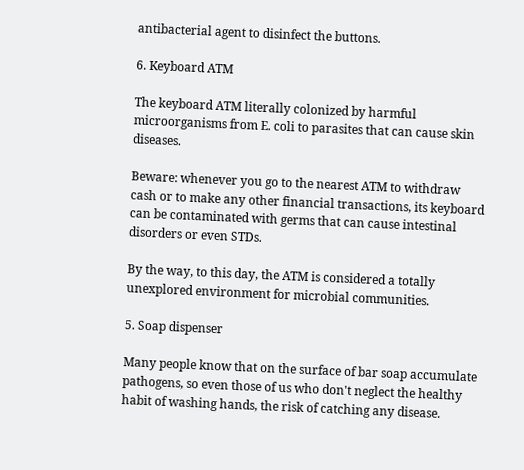antibacterial agent to disinfect the buttons.

6. Keyboard ATM

The keyboard ATM literally colonized by harmful microorganisms from E. coli to parasites that can cause skin diseases.

Beware: whenever you go to the nearest ATM to withdraw cash or to make any other financial transactions, its keyboard can be contaminated with germs that can cause intestinal disorders or even STDs.

By the way, to this day, the ATM is considered a totally unexplored environment for microbial communities.

5. Soap dispenser

Many people know that on the surface of bar soap accumulate pathogens, so even those of us who don't neglect the healthy habit of washing hands, the risk of catching any disease.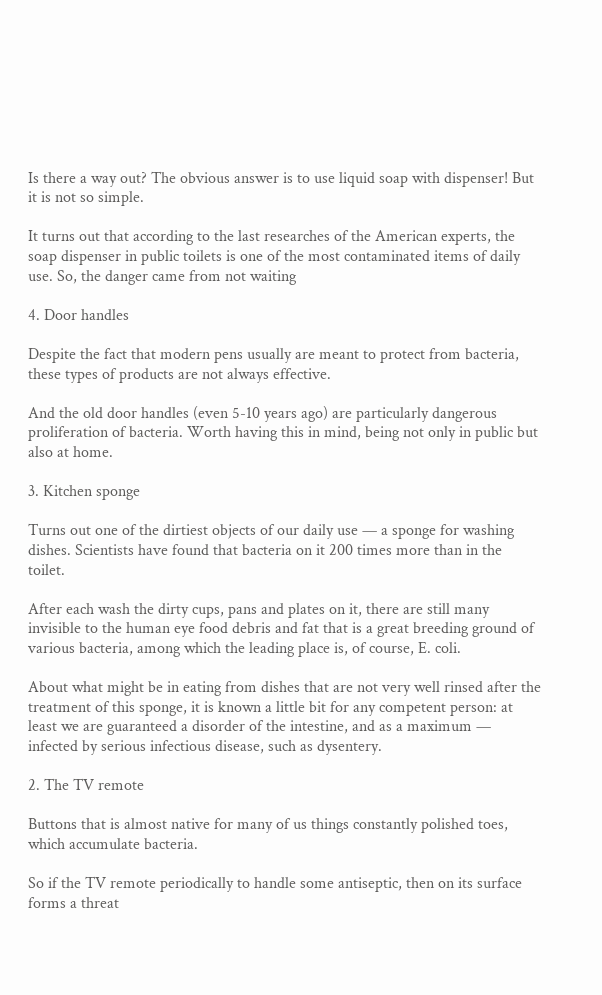Is there a way out? The obvious answer is to use liquid soap with dispenser! But it is not so simple.

It turns out that according to the last researches of the American experts, the soap dispenser in public toilets is one of the most contaminated items of daily use. So, the danger came from not waiting

4. Door handles

Despite the fact that modern pens usually are meant to protect from bacteria, these types of products are not always effective.

And the old door handles (even 5-10 years ago) are particularly dangerous proliferation of bacteria. Worth having this in mind, being not only in public but also at home.

3. Kitchen sponge

Turns out one of the dirtiest objects of our daily use — a sponge for washing dishes. Scientists have found that bacteria on it 200 times more than in the toilet.

After each wash the dirty cups, pans and plates on it, there are still many invisible to the human eye food debris and fat that is a great breeding ground of various bacteria, among which the leading place is, of course, E. coli.

About what might be in eating from dishes that are not very well rinsed after the treatment of this sponge, it is known a little bit for any competent person: at least we are guaranteed a disorder of the intestine, and as a maximum — infected by serious infectious disease, such as dysentery.

2. The TV remote

Buttons that is almost native for many of us things constantly polished toes, which accumulate bacteria.

So if the TV remote periodically to handle some antiseptic, then on its surface forms a threat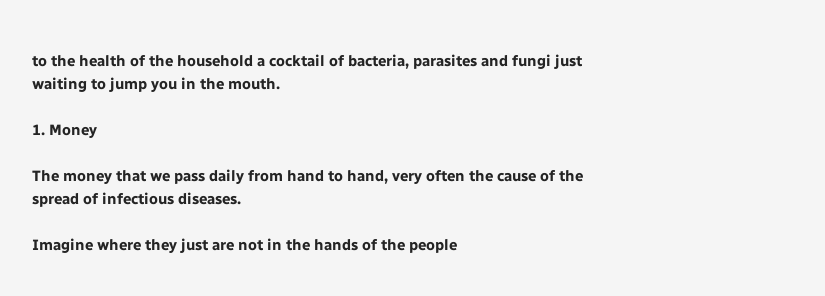to the health of the household a cocktail of bacteria, parasites and fungi just waiting to jump you in the mouth.

1. Money

The money that we pass daily from hand to hand, very often the cause of the spread of infectious diseases.

Imagine where they just are not in the hands of the people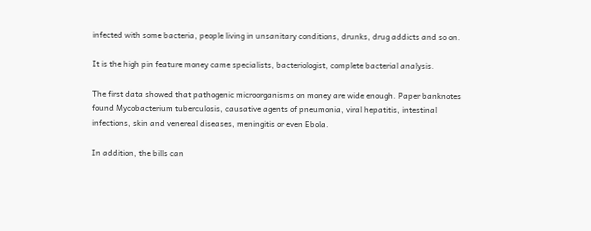infected with some bacteria, people living in unsanitary conditions, drunks, drug addicts and so on.

It is the high pin feature money came specialists, bacteriologist, complete bacterial analysis.

The first data showed that pathogenic microorganisms on money are wide enough. Paper banknotes found Mycobacterium tuberculosis, causative agents of pneumonia, viral hepatitis, intestinal infections, skin and venereal diseases, meningitis or even Ebola.

In addition, the bills can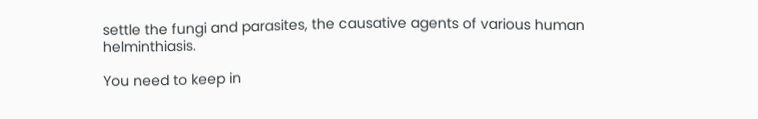settle the fungi and parasites, the causative agents of various human helminthiasis.

You need to keep in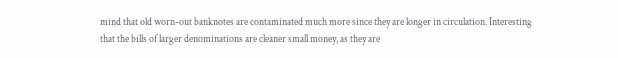mind that old worn-out banknotes are contaminated much more since they are longer in circulation. Interesting that the bills of larger denominations are cleaner small money, as they are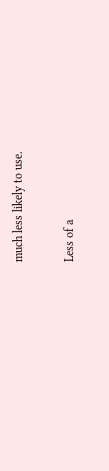much less likely to use.

Less of a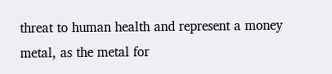threat to human health and represent a money metal, as the metal for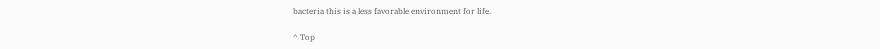bacteria this is a less favorable environment for life.

^ Top